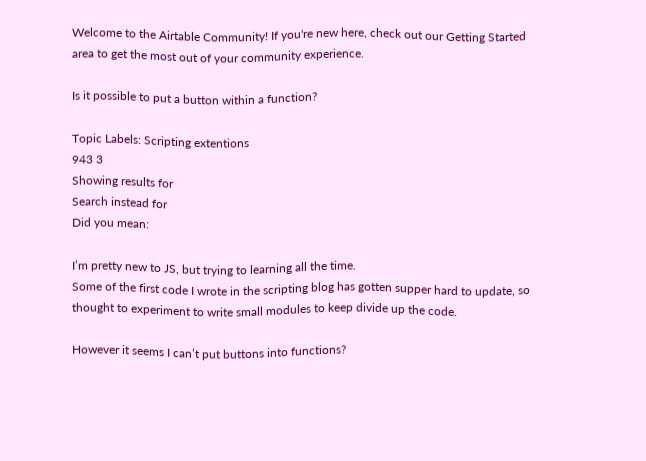Welcome to the Airtable Community! If you're new here, check out our Getting Started area to get the most out of your community experience.

Is it possible to put a button within a function?

Topic Labels: Scripting extentions
943 3
Showing results for
Search instead for
Did you mean:

I’m pretty new to JS, but trying to learning all the time.
Some of the first code I wrote in the scripting blog has gotten supper hard to update, so thought to experiment to write small modules to keep divide up the code.

However it seems I can’t put buttons into functions?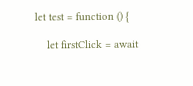let test = function () {

    let firstClick = await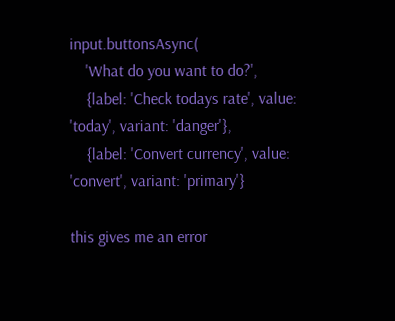input.buttonsAsync(
    'What do you want to do?',
    {label: 'Check todays rate', value: 'today', variant: 'danger'},
    {label: 'Convert currency', value: 'convert', variant: 'primary'}

this gives me an error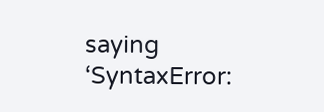saying ‘SyntaxError: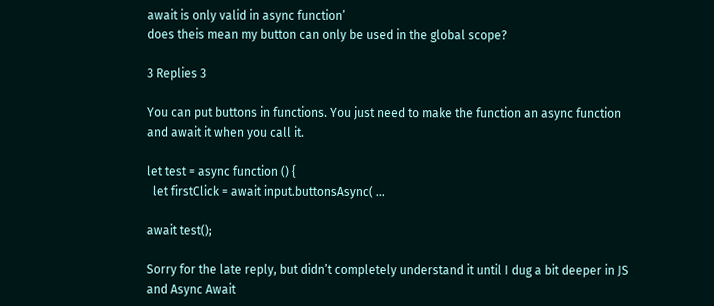await is only valid in async function’
does theis mean my button can only be used in the global scope?

3 Replies 3

You can put buttons in functions. You just need to make the function an async function and await it when you call it.

let test = async function () {
  let firstClick = await input.buttonsAsync( ...

await test();

Sorry for the late reply, but didn’t completely understand it until I dug a bit deeper in JS and Async Await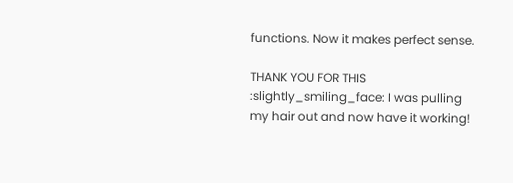functions. Now it makes perfect sense.

THANK YOU FOR THIS :slightly_smiling_face: I was pulling my hair out and now have it working!